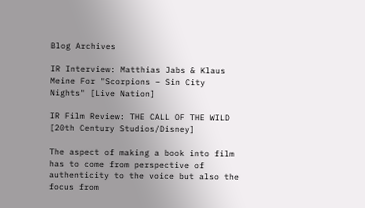Blog Archives

IR Interview: Matthias Jabs & Klaus Meine For "Scorpions – Sin City Nights" [Live Nation]

IR Film Review: THE CALL OF THE WILD [20th Century Studios/Disney]

The aspect of making a book into film has to come from perspective of authenticity to the voice but also the focus from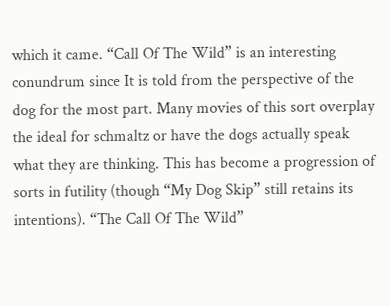which it came. “Call Of The Wild” is an interesting conundrum since It is told from the perspective of the dog for the most part. Many movies of this sort overplay the ideal for schmaltz or have the dogs actually speak what they are thinking. This has become a progression of sorts in futility (though “My Dog Skip” still retains its intentions). “The Call Of The Wild”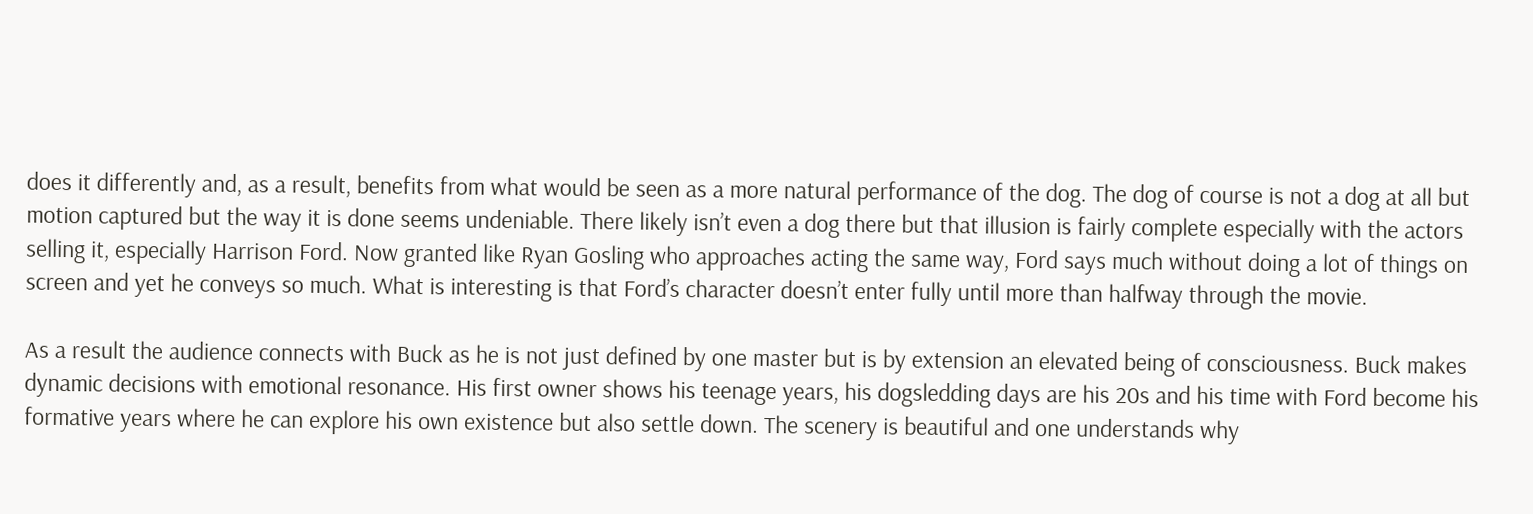does it differently and, as a result, benefits from what would be seen as a more natural performance of the dog. The dog of course is not a dog at all but motion captured but the way it is done seems undeniable. There likely isn’t even a dog there but that illusion is fairly complete especially with the actors selling it, especially Harrison Ford. Now granted like Ryan Gosling who approaches acting the same way, Ford says much without doing a lot of things on screen and yet he conveys so much. What is interesting is that Ford’s character doesn’t enter fully until more than halfway through the movie.

As a result the audience connects with Buck as he is not just defined by one master but is by extension an elevated being of consciousness. Buck makes dynamic decisions with emotional resonance. His first owner shows his teenage years, his dogsledding days are his 20s and his time with Ford become his formative years where he can explore his own existence but also settle down. The scenery is beautiful and one understands why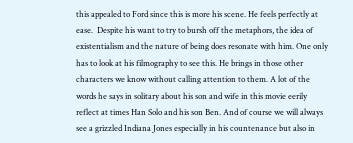this appealed to Ford since this is more his scene. He feels perfectly at ease.  Despite his want to try to bursh off the metaphors, the idea of existentialism and the nature of being does resonate with him. One only has to look at his filmography to see this. He brings in those other characters we know without calling attention to them. A lot of the words he says in solitary about his son and wife in this movie eerily reflect at times Han Solo and his son Ben. And of course we will always see a grizzled Indiana Jones especially in his countenance but also in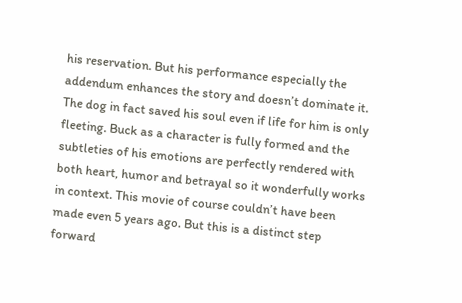his reservation. But his performance especially the addendum enhances the story and doesn’t dominate it. The dog in fact saved his soul even if life for him is only fleeting. Buck as a character is fully formed and the subtleties of his emotions are perfectly rendered with both heart, humor and betrayal so it wonderfully works in context. This movie of course couldn’t have been made even 5 years ago. But this is a distinct step forward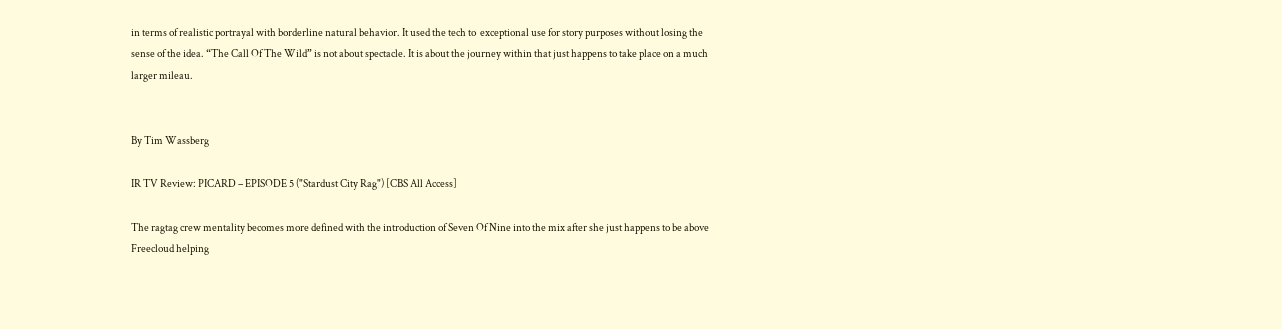in terms of realistic portrayal with borderline natural behavior. It used the tech to  exceptional use for story purposes without losing the sense of the idea. “The Call Of The Wild” is not about spectacle. It is about the journey within that just happens to take place on a much larger mileau.


By Tim Wassberg

IR TV Review: PICARD – EPISODE 5 ("Stardust City Rag") [CBS All Access]

The ragtag crew mentality becomes more defined with the introduction of Seven Of Nine into the mix after she just happens to be above Freecloud helping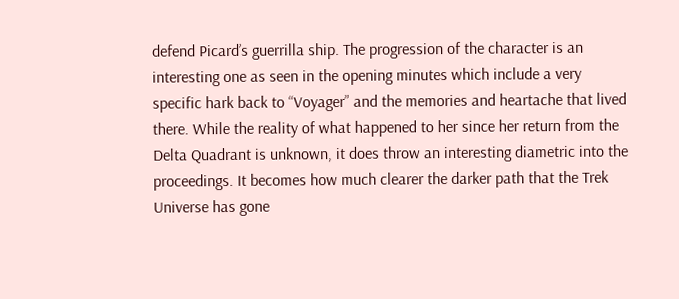defend Picard’s guerrilla ship. The progression of the character is an interesting one as seen in the opening minutes which include a very specific hark back to “Voyager” and the memories and heartache that lived there. While the reality of what happened to her since her return from the Delta Quadrant is unknown, it does throw an interesting diametric into the proceedings. It becomes how much clearer the darker path that the Trek Universe has gone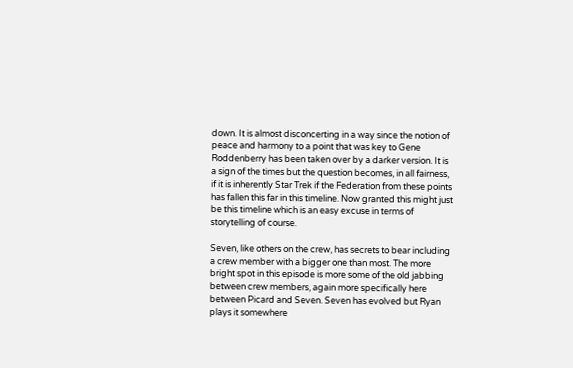down. It is almost disconcerting in a way since the notion of peace and harmony to a point that was key to Gene Roddenberry has been taken over by a darker version. It is a sign of the times but the question becomes, in all fairness, if it is inherently Star Trek if the Federation from these points has fallen this far in this timeline. Now granted this might just be this timeline which is an easy excuse in terms of storytelling of course.

Seven, like others on the crew, has secrets to bear including a crew member with a bigger one than most. The more bright spot in this episode is more some of the old jabbing between crew members, again more specifically here between Picard and Seven. Seven has evolved but Ryan plays it somewhere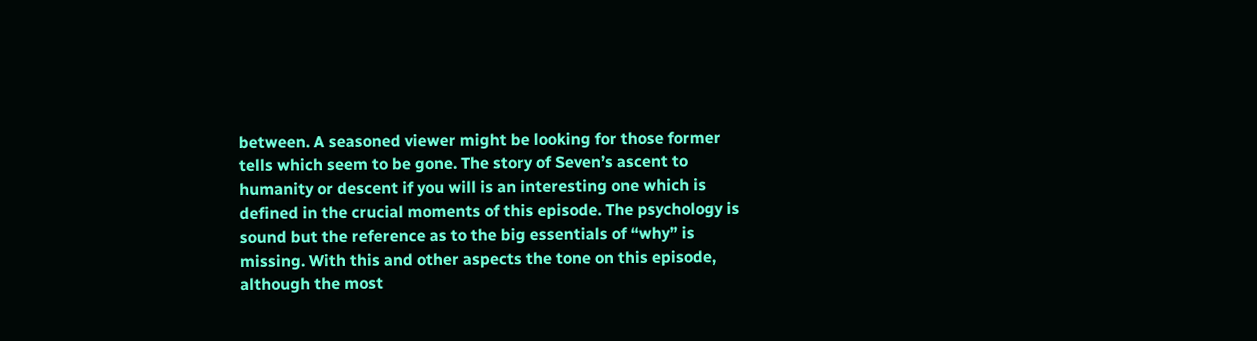between. A seasoned viewer might be looking for those former tells which seem to be gone. The story of Seven’s ascent to humanity or descent if you will is an interesting one which is defined in the crucial moments of this episode. The psychology is sound but the reference as to the big essentials of “why” is missing. With this and other aspects the tone on this episode, although the most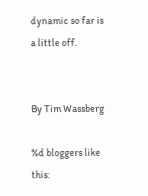dynamic so far is a little off.


By Tim Wassberg

%d bloggers like this: